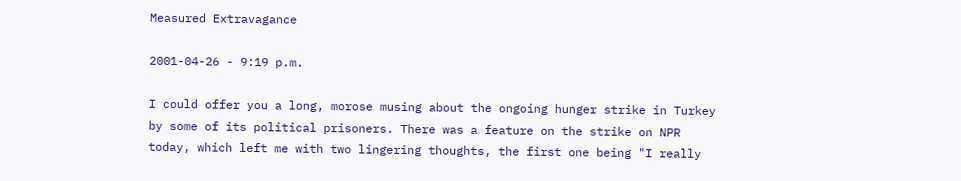Measured Extravagance

2001-04-26 - 9:19 p.m.

I could offer you a long, morose musing about the ongoing hunger strike in Turkey by some of its political prisoners. There was a feature on the strike on NPR today, which left me with two lingering thoughts, the first one being "I really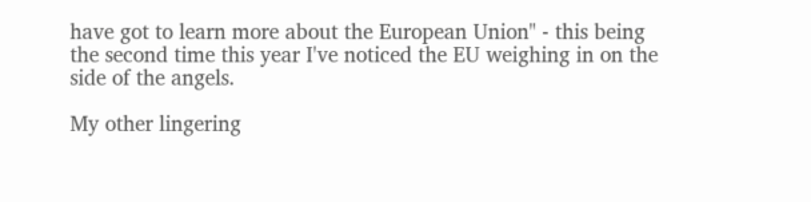have got to learn more about the European Union" - this being the second time this year I've noticed the EU weighing in on the side of the angels.

My other lingering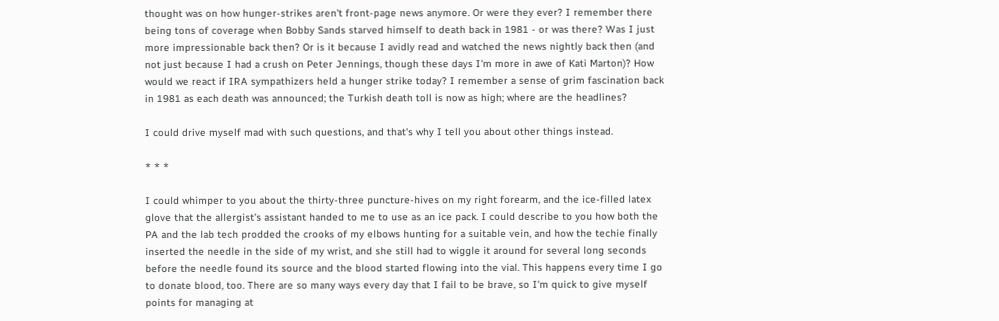thought was on how hunger-strikes aren't front-page news anymore. Or were they ever? I remember there being tons of coverage when Bobby Sands starved himself to death back in 1981 - or was there? Was I just more impressionable back then? Or is it because I avidly read and watched the news nightly back then (and not just because I had a crush on Peter Jennings, though these days I'm more in awe of Kati Marton)? How would we react if IRA sympathizers held a hunger strike today? I remember a sense of grim fascination back in 1981 as each death was announced; the Turkish death toll is now as high; where are the headlines?

I could drive myself mad with such questions, and that's why I tell you about other things instead.

* * *

I could whimper to you about the thirty-three puncture-hives on my right forearm, and the ice-filled latex glove that the allergist's assistant handed to me to use as an ice pack. I could describe to you how both the PA and the lab tech prodded the crooks of my elbows hunting for a suitable vein, and how the techie finally inserted the needle in the side of my wrist, and she still had to wiggle it around for several long seconds before the needle found its source and the blood started flowing into the vial. This happens every time I go to donate blood, too. There are so many ways every day that I fail to be brave, so I'm quick to give myself points for managing at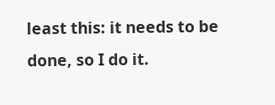least this: it needs to be done, so I do it.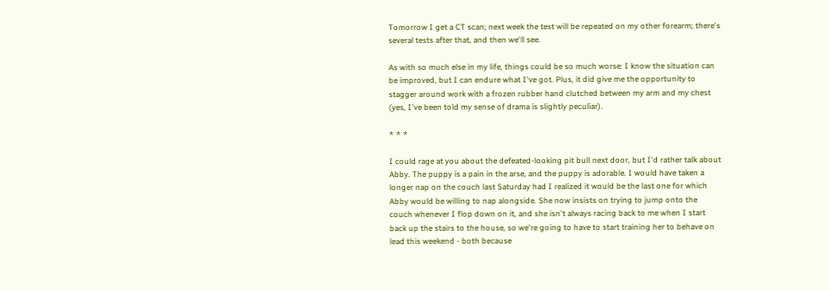Tomorrow I get a CT scan; next week the test will be repeated on my other forearm; there's several tests after that, and then we'll see.

As with so much else in my life, things could be so much worse: I know the situation can be improved, but I can endure what I've got. Plus, it did give me the opportunity to stagger around work with a frozen rubber hand clutched between my arm and my chest (yes, I've been told my sense of drama is slightly peculiar).

* * *

I could rage at you about the defeated-looking pit bull next door, but I'd rather talk about Abby. The puppy is a pain in the arse, and the puppy is adorable. I would have taken a longer nap on the couch last Saturday had I realized it would be the last one for which Abby would be willing to nap alongside. She now insists on trying to jump onto the couch whenever I flop down on it, and she isn't always racing back to me when I start back up the stairs to the house, so we're going to have to start training her to behave on lead this weekend - both because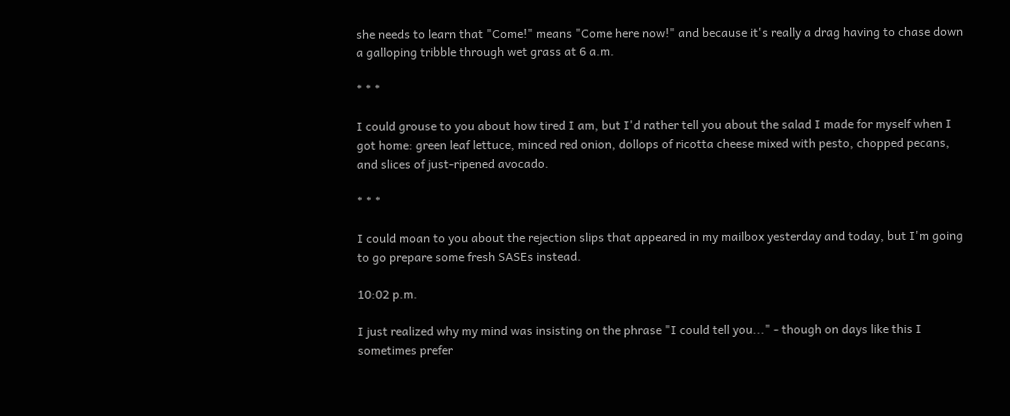she needs to learn that "Come!" means "Come here now!" and because it's really a drag having to chase down a galloping tribble through wet grass at 6 a.m.

* * *

I could grouse to you about how tired I am, but I'd rather tell you about the salad I made for myself when I got home: green leaf lettuce, minced red onion, dollops of ricotta cheese mixed with pesto, chopped pecans, and slices of just-ripened avocado.

* * *

I could moan to you about the rejection slips that appeared in my mailbox yesterday and today, but I'm going to go prepare some fresh SASEs instead.

10:02 p.m.

I just realized why my mind was insisting on the phrase "I could tell you..." - though on days like this I sometimes prefer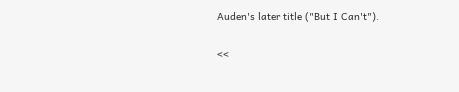Auden's later title ("But I Can't").

<<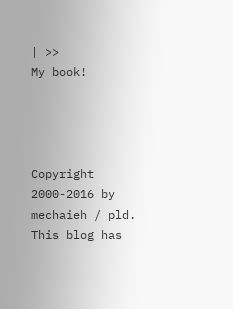| >>
My book!




Copyright 2000-2016 by mechaieh / pld. This blog has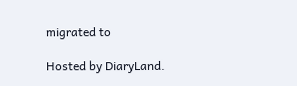migrated to

Hosted by DiaryLand.